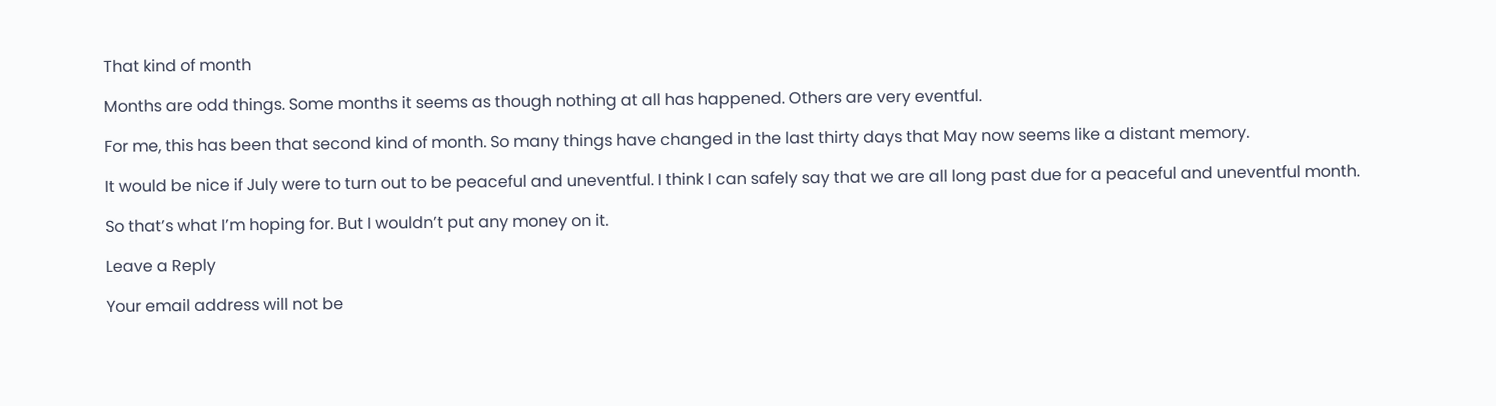That kind of month

Months are odd things. Some months it seems as though nothing at all has happened. Others are very eventful.

For me, this has been that second kind of month. So many things have changed in the last thirty days that May now seems like a distant memory.

It would be nice if July were to turn out to be peaceful and uneventful. I think I can safely say that we are all long past due for a peaceful and uneventful month.

So that’s what I’m hoping for. But I wouldn’t put any money on it.

Leave a Reply

Your email address will not be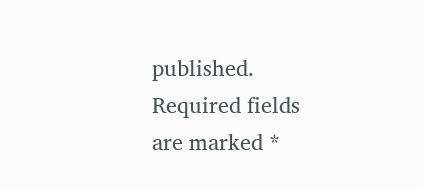published. Required fields are marked *